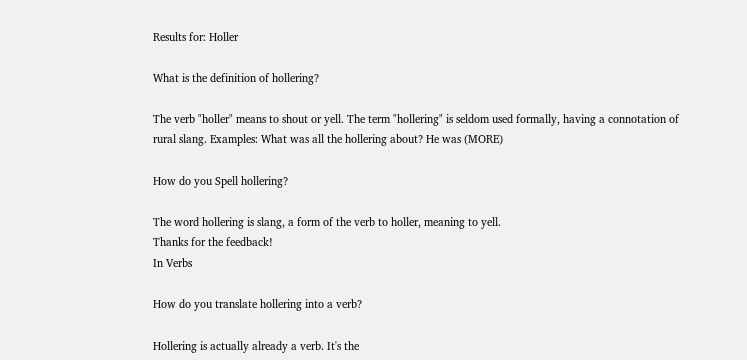Results for: Holler

What is the definition of hollering?

The verb "holler" means to shout or yell. The term "hollering" is seldom used formally, having a connotation of rural slang. Examples: What was all the hollering about? He was (MORE)

How do you Spell hollering?

The word hollering is slang, a form of the verb to holler, meaning to yell.
Thanks for the feedback!
In Verbs

How do you translate hollering into a verb?

Hollering is actually already a verb. It's the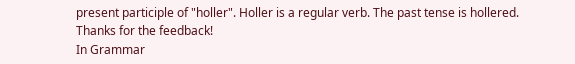present participle of "holler". Holler is a regular verb. The past tense is hollered.
Thanks for the feedback!
In Grammar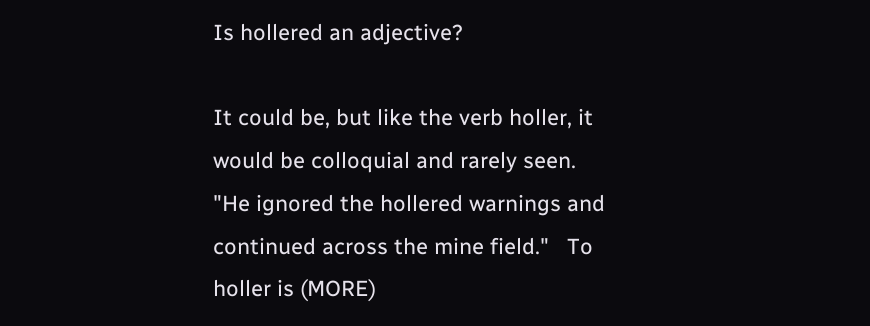Is hollered an adjective?

It could be, but like the verb holler, it would be colloquial and rarely seen.   "He ignored the hollered warnings and continued across the mine field."   To holler is (MORE)